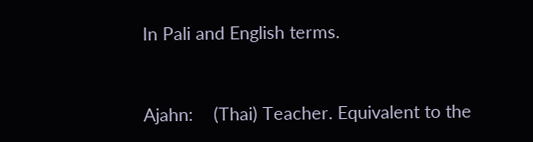In Pali and English terms.


Ajahn:    (Thai) Teacher. Equivalent to the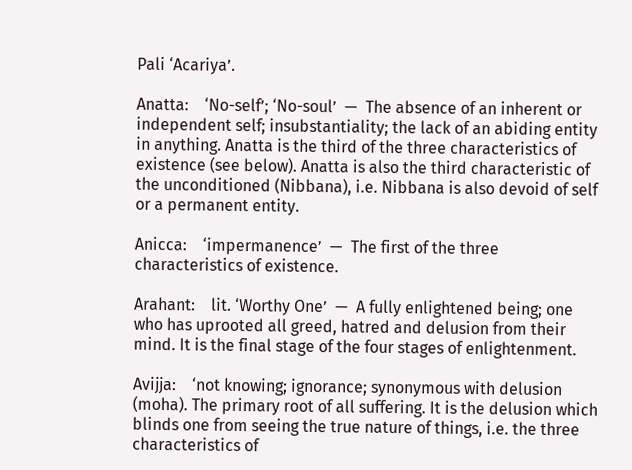Pali ‘Acariya’.

Anatta:    ‘No-self’; ‘No-soul’  —  The absence of an inherent or independent self; insubstantiality; the lack of an abiding entity in anything. Anatta is the third of the three characteristics of existence (see below). Anatta is also the third characteristic of the unconditioned (Nibbana), i.e. Nibbana is also devoid of self or a permanent entity.

Anicca:    ‘impermanence’  —  The first of the three characteristics of existence.

Arahant:    lit. ‘Worthy One’  —  A fully enlightened being; one who has uprooted all greed, hatred and delusion from their mind. It is the final stage of the four stages of enlightenment.

Avijja:    ‘not knowing; ignorance; synonymous with delusion (moha). The primary root of all suffering. It is the delusion which blinds one from seeing the true nature of things, i.e. the three characteristics of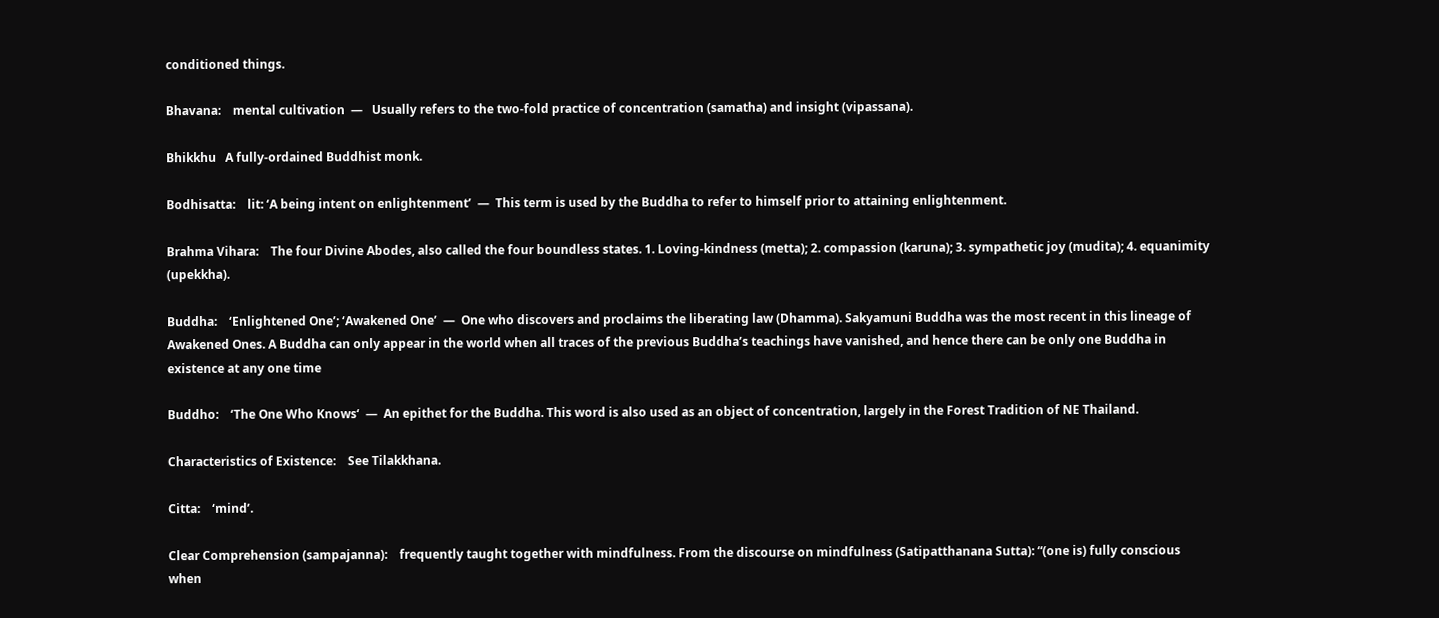conditioned things.

Bhavana:    mental cultivation  —   Usually refers to the two-fold practice of concentration (samatha) and insight (vipassana).

Bhikkhu   A fully-ordained Buddhist monk.

Bodhisatta:    lit: ‘A being intent on enlightenment’  —  This term is used by the Buddha to refer to himself prior to attaining enlightenment.

Brahma Vihara:    The four Divine Abodes, also called the four boundless states. 1. Loving-kindness (metta); 2. compassion (karuna); 3. sympathetic joy (mudita); 4. equanimity (upekkha).

Buddha:    ‘Enlightened One’; ‘Awakened One’  —  One who discovers and proclaims the liberating law (Dhamma). Sakyamuni Buddha was the most recent in this lineage of Awakened Ones. A Buddha can only appear in the world when all traces of the previous Buddha’s teachings have vanished, and hence there can be only one Buddha in existence at any one time

Buddho:    ‘The One Who Knows‘  —  An epithet for the Buddha. This word is also used as an object of concentration, largely in the Forest Tradition of NE Thailand.

Characteristics of Existence:    See Tilakkhana.

Citta:    ‘mind’.

Clear Comprehension (sampajanna):    frequently taught together with mindfulness. From the discourse on mindfulness (Satipatthanana Sutta): “(one is) fully conscious when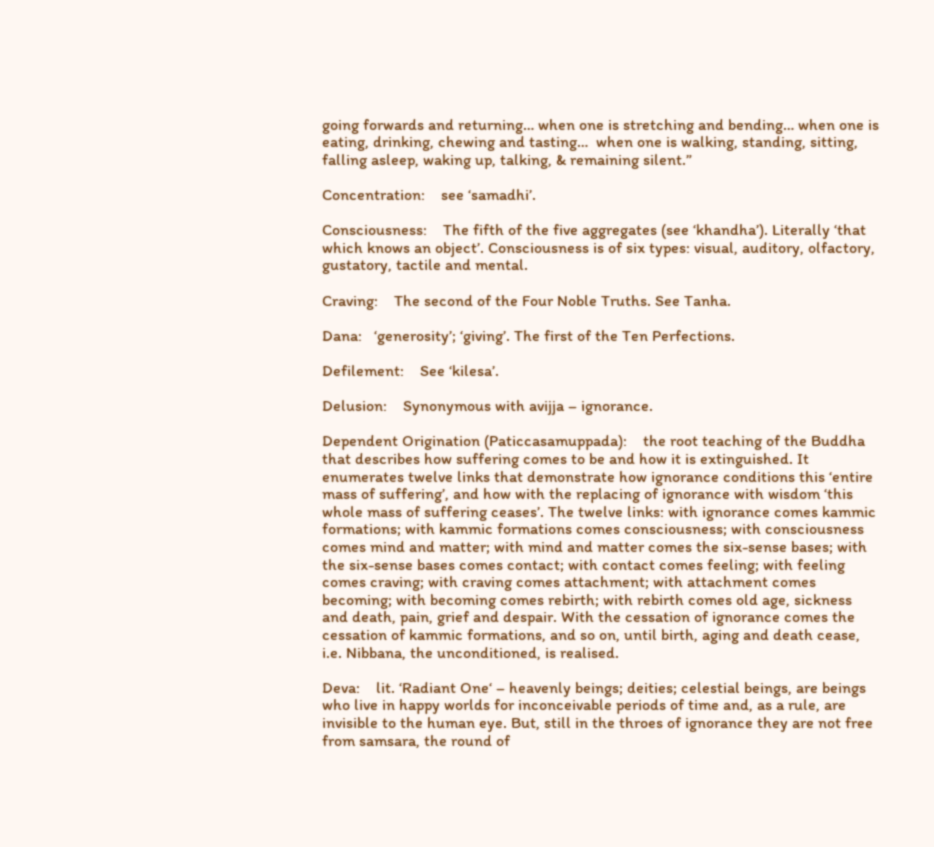going forwards and returning… when one is stretching and bending… when one is eating, drinking, chewing and tasting…  when one is walking, standing, sitting, falling asleep, waking up, talking, & remaining silent.”

Concentration:    see ‘samadhi’.

Consciousness:    The fifth of the five aggregates (see ‘khandha’). Literally ‘that which knows an object’. Consciousness is of six types: visual, auditory, olfactory, gustatory, tactile and mental.

Craving:    The second of the Four Noble Truths. See Tanha.

Dana:   ‘generosity’; ‘giving’. The first of the Ten Perfections.

Defilement:    See ‘kilesa’.

Delusion:    Synonymous with avijja – ignorance.

Dependent Origination (Paticcasamuppada):    the root teaching of the Buddha that describes how suffering comes to be and how it is extinguished. It enumerates twelve links that demonstrate how ignorance conditions this ‘entire mass of suffering’, and how with the replacing of ignorance with wisdom ‘this whole mass of suffering ceases’. The twelve links: with ignorance comes kammic formations; with kammic formations comes consciousness; with consciousness comes mind and matter; with mind and matter comes the six-sense bases; with the six-sense bases comes contact; with contact comes feeling; with feeling comes craving; with craving comes attachment; with attachment comes becoming; with becoming comes rebirth; with rebirth comes old age, sickness and death, pain, grief and despair. With the cessation of ignorance comes the cessation of kammic formations, and so on, until birth, aging and death cease, i.e. Nibbana, the unconditioned, is realised.

Deva:    lit. ‘Radiant One‘ – heavenly beings; deities; celestial beings, are beings who live in happy worlds for inconceivable periods of time and, as a rule, are invisible to the human eye. But, still in the throes of ignorance they are not free from samsara, the round of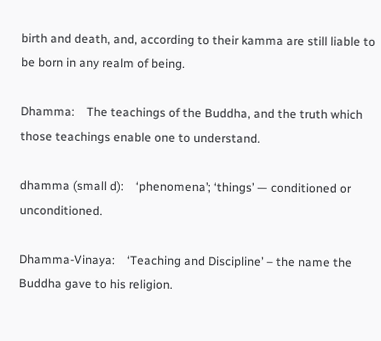birth and death, and, according to their kamma are still liable to be born in any realm of being.

Dhamma:    The teachings of the Buddha, and the truth which those teachings enable one to understand.

dhamma (small d):    ‘phenomena’; ‘things’ — conditioned or unconditioned.

Dhamma-Vinaya:    ‘Teaching and Discipline’ – the name the Buddha gave to his religion.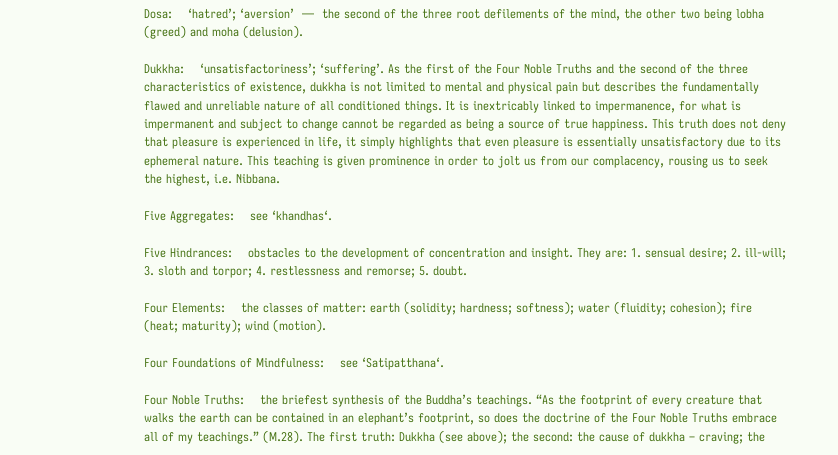Dosa:    ‘hatred’; ‘aversion’  —  the second of the three root defilements of the mind, the other two being lobha (greed) and moha (delusion).

Dukkha:    ‘unsatisfactoriness’; ‘suffering’. As the first of the Four Noble Truths and the second of the three characteristics of existence, dukkha is not limited to mental and physical pain but describes the fundamentally flawed and unreliable nature of all conditioned things. It is inextricably linked to impermanence, for what is impermanent and subject to change cannot be regarded as being a source of true happiness. This truth does not deny that pleasure is experienced in life, it simply highlights that even pleasure is essentially unsatisfactory due to its ephemeral nature. This teaching is given prominence in order to jolt us from our complacency, rousing us to seek the highest, i.e. Nibbana.

Five Aggregates:    see ‘khandhas‘.

Five Hindrances:    obstacles to the development of concentration and insight. They are: 1. sensual desire; 2. ill-will; 3. sloth and torpor; 4. restlessness and remorse; 5. doubt.

Four Elements:    the classes of matter: earth (solidity; hardness; softness); water (fluidity; cohesion); fire (heat; maturity); wind (motion).

Four Foundations of Mindfulness:    see ‘Satipatthana‘.

Four Noble Truths:    the briefest synthesis of the Buddha’s teachings. “As the footprint of every creature that walks the earth can be contained in an elephant’s footprint, so does the doctrine of the Four Noble Truths embrace all of my teachings.” (M.28). The first truth: Dukkha (see above); the second: the cause of dukkha – craving; the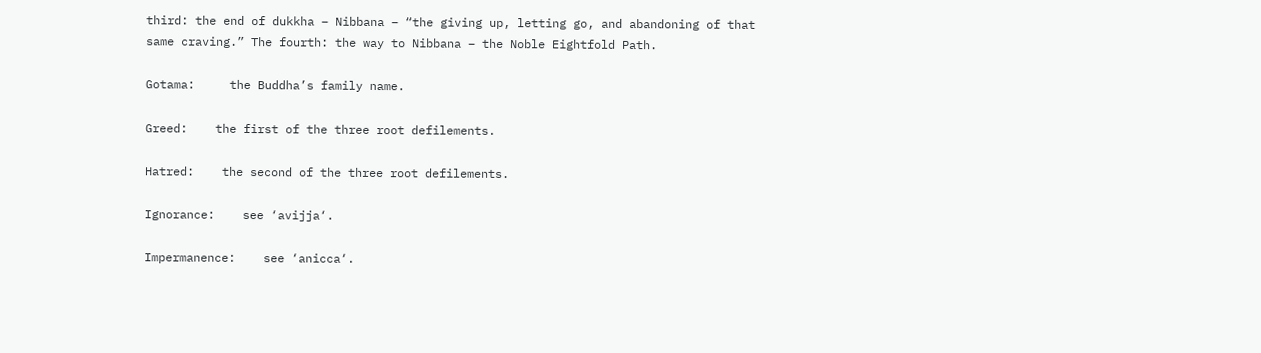third: the end of dukkha – Nibbana – “the giving up, letting go, and abandoning of that same craving.” The fourth: the way to Nibbana – the Noble Eightfold Path.

Gotama:     the Buddha’s family name.

Greed:    the first of the three root defilements.

Hatred:    the second of the three root defilements.

Ignorance:    see ‘avijja‘.

Impermanence:    see ‘anicca‘.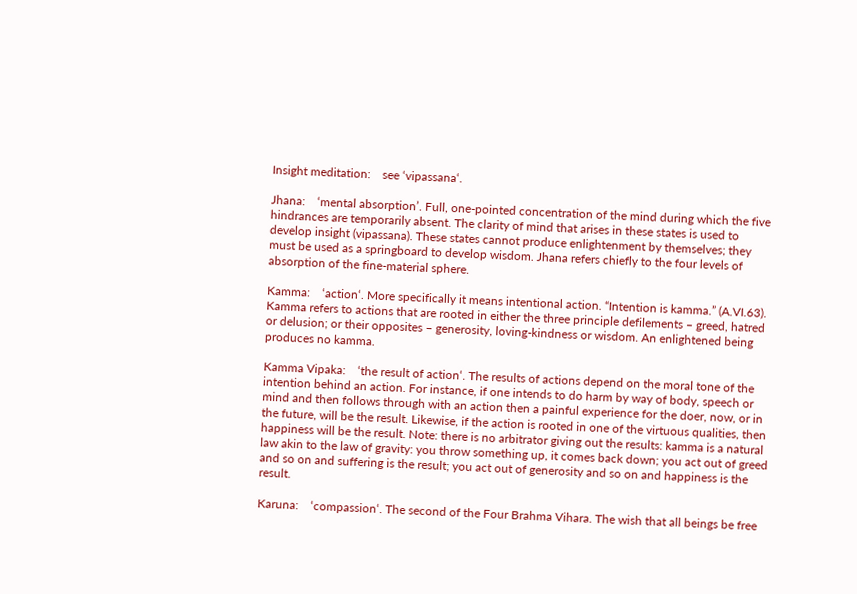Insight meditation:    see ‘vipassana‘.

Jhana:    ‘mental absorption’. Full, one-pointed concentration of the mind during which the five hindrances are temporarily absent. The clarity of mind that arises in these states is used to develop insight (vipassana). These states cannot produce enlightenment by themselves; they must be used as a springboard to develop wisdom. Jhana refers chiefly to the four levels of absorption of the fine-material sphere.

Kamma:    ‘action‘. More specifically it means intentional action. “Intention is kamma.” (A.VI.63). Kamma refers to actions that are rooted in either the three principle defilements – greed, hatred or delusion; or their opposites – generosity, loving-kindness or wisdom. An enlightened being produces no kamma.

Kamma Vipaka:    ‘the result of action‘. The results of actions depend on the moral tone of the intention behind an action. For instance, if one intends to do harm by way of body, speech or mind and then follows through with an action then a painful experience for the doer, now, or in the future, will be the result. Likewise, if the action is rooted in one of the virtuous qualities, then happiness will be the result. Note: there is no arbitrator giving out the results: kamma is a natural law akin to the law of gravity: you throw something up, it comes back down; you act out of greed and so on and suffering is the result; you act out of generosity and so on and happiness is the result.

Karuna:    ‘compassion‘. The second of the Four Brahma Vihara. The wish that all beings be free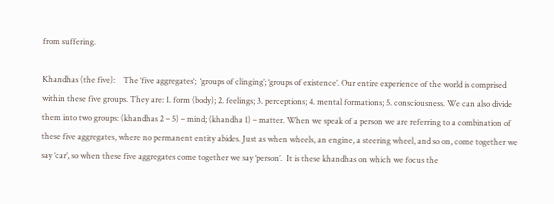from suffering.

Khandhas (the five):    The ‘five aggregates‘;  ‘groups of clinging’; ‘groups of existence’. Our entire experience of the world is comprised within these five groups. They are: 1. form (body); 2. feelings; 3. perceptions; 4. mental formations; 5. consciousness. We can also divide them into two groups: (khandhas 2 – 5) – mind; (khandha 1) – matter. When we speak of a person we are referring to a combination of these five aggregates, where no permanent entity abides. Just as when wheels, an engine, a steering wheel, and so on, come together we say ‘car’, so when these five aggregates come together we say ‘person’.  It is these khandhas on which we focus the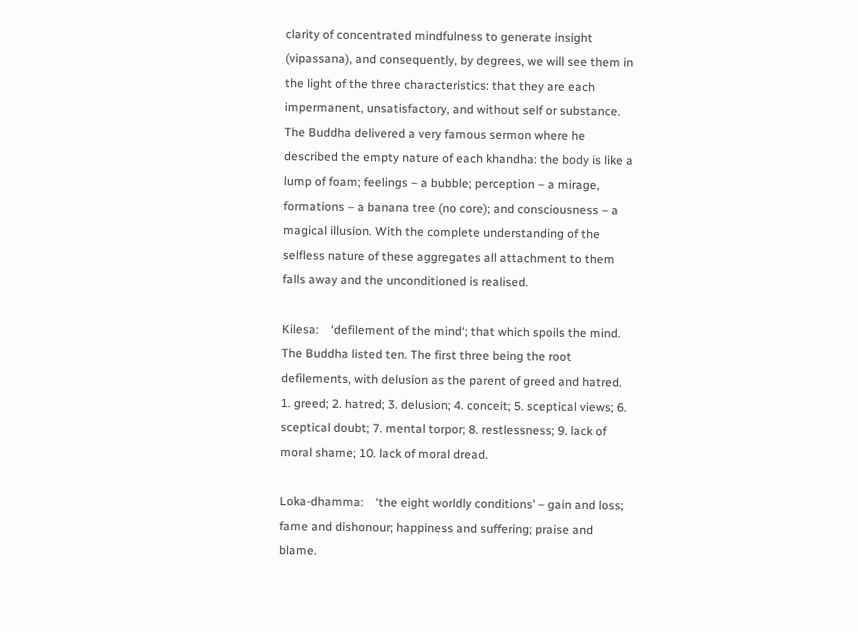clarity of concentrated mindfulness to generate insight (vipassana), and consequently, by degrees, we will see them in the light of the three characteristics: that they are each impermanent, unsatisfactory, and without self or substance. The Buddha delivered a very famous sermon where he described the empty nature of each khandha: the body is like a lump of foam; feelings – a bubble; perception – a mirage, formations – a banana tree (no core); and consciousness – a magical illusion. With the complete understanding of the selfless nature of these aggregates all attachment to them falls away and the unconditioned is realised.

Kilesa:    ‘defilement of the mind‘; that which spoils the mind. The Buddha listed ten. The first three being the root defilements, with delusion as the parent of greed and hatred. 1. greed; 2. hatred; 3. delusion; 4. conceit; 5. sceptical views; 6. sceptical doubt; 7. mental torpor; 8. restlessness; 9. lack of moral shame; 10. lack of moral dread.

Loka-dhamma:    ‘the eight worldly conditions’ – gain and loss; fame and dishonour; happiness and suffering; praise and blame.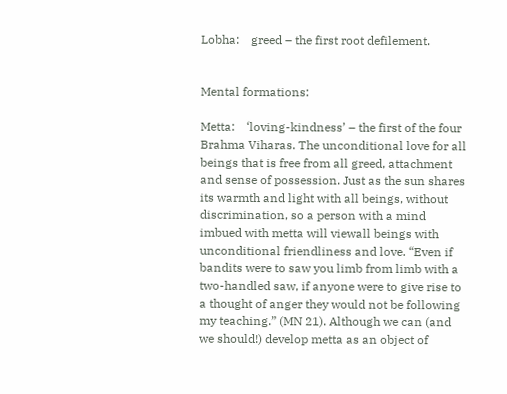Lobha:    greed – the first root defilement.


Mental formations:

Metta:    ‘loving-kindness’ – the first of the four Brahma Viharas. The unconditional love for all beings that is free from all greed, attachment and sense of possession. Just as the sun shares its warmth and light with all beings, without discrimination, so a person with a mind imbued with metta will viewall beings with unconditional friendliness and love. “Even if bandits were to saw you limb from limb with a two-handled saw, if anyone were to give rise to a thought of anger they would not be following my teaching.” (MN 21). Although we can (and we should!) develop metta as an object of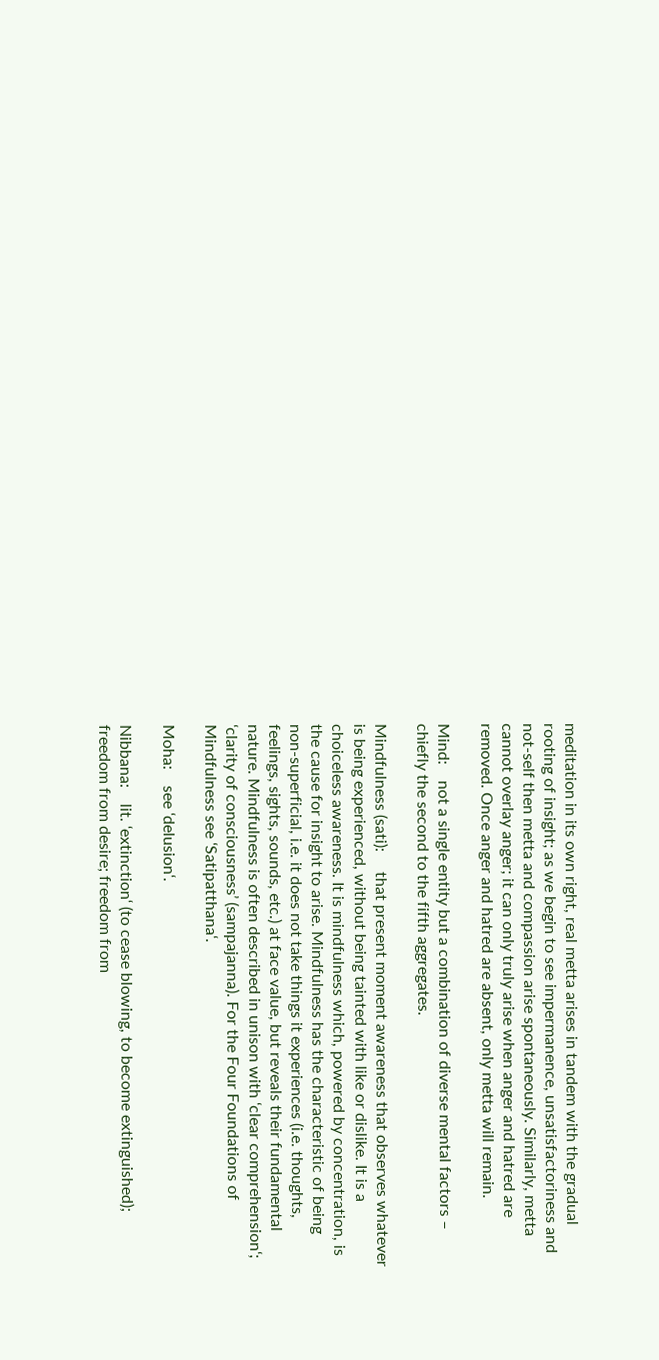meditation in its own right, real metta arises in tandem with the gradual rooting of insight; as we begin to see impermanence, unsatisfactoriness and not-self then metta and compassion arise spontaneously. Similarly, metta cannot overlay anger; it can only truly arise when anger and hatred are removed. Once anger and hatred are absent, only metta will remain.

Mind:    not a single entity but a combination of diverse mental factors – chiefly the second to the fifth aggregates.

Mindfulness (sati):     that present moment awareness that observes whatever is being experienced, without being tainted with like or dislike. It is a choiceless awareness. It is mindfulness which, powered by concentration, is the cause for insight to arise. Mindfulness has the characteristic of being non-superficial, i.e. it does not take things it experiences (i.e. thoughts, feelings, sights, sounds, etc.) at face value, but reveals their fundamental nature. Mindfulness is often described in unison with ‘clear comprehension‘; ‘clarity of consciousness’ (sampajanna). For the Four Foundations of Mindfulness see ‘Satipatthana‘.

Moha:    see ‘delusion‘.

Nibbana:    lit. ‘extinction‘ (to cease blowing, to become extinguished); freedom from desire; freedom from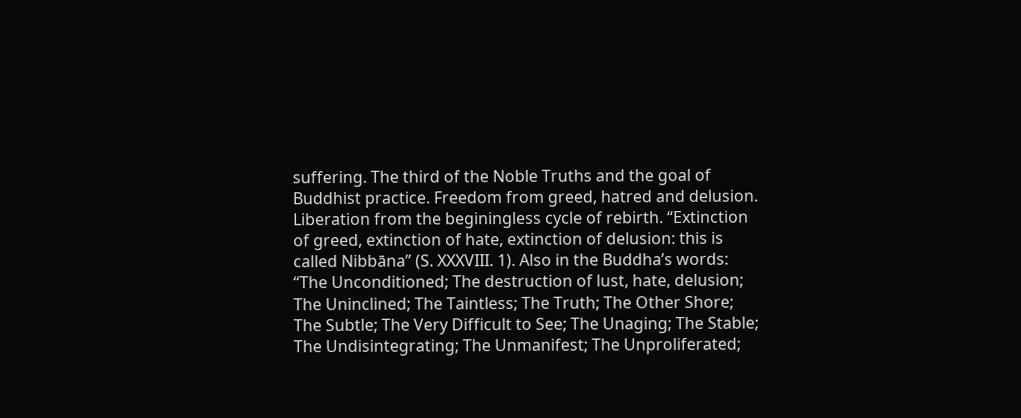suffering. The third of the Noble Truths and the goal of Buddhist practice. Freedom from greed, hatred and delusion. Liberation from the beginingless cycle of rebirth. “Extinction of greed, extinction of hate, extinction of delusion: this is called Nibbāna” (S. XXXVIII. 1). Also in the Buddha’s words: “The Unconditioned; The destruction of lust, hate, delusion; The Uninclined; The Taintless; The Truth; The Other Shore; The Subtle; The Very Difficult to See; The Unaging; The Stable; The Undisintegrating; The Unmanifest; The Unproliferated;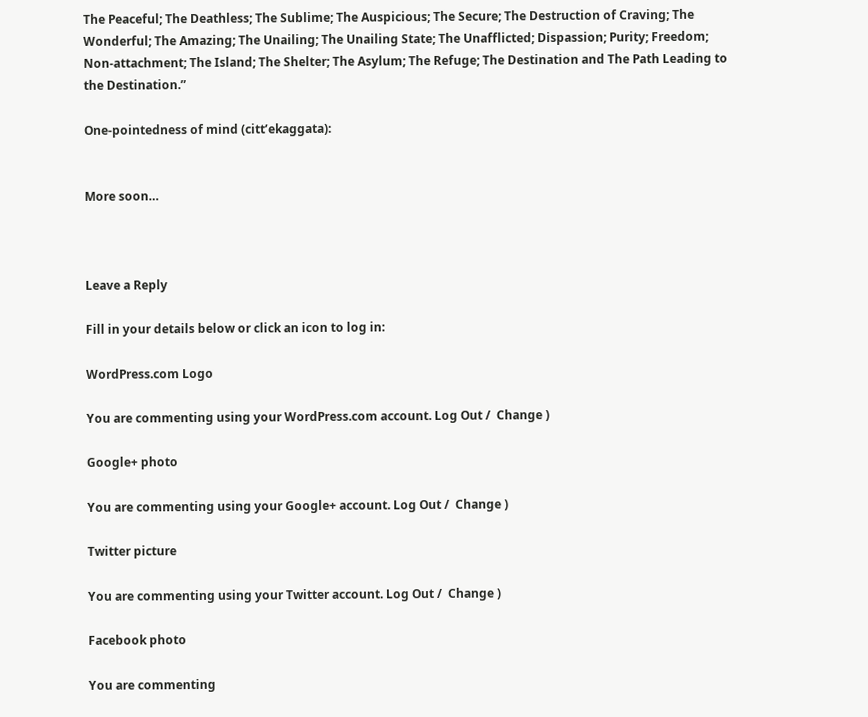The Peaceful; The Deathless; The Sublime; The Auspicious; The Secure; The Destruction of Craving; The Wonderful; The Amazing; The Unailing; The Unailing State; The Unafflicted; Dispassion; Purity; Freedom; Non-attachment; The Island; The Shelter; The Asylum; The Refuge; The Destination and The Path Leading to the Destination.”

One-pointedness of mind (citt’ekaggata):


More soon…



Leave a Reply

Fill in your details below or click an icon to log in:

WordPress.com Logo

You are commenting using your WordPress.com account. Log Out /  Change )

Google+ photo

You are commenting using your Google+ account. Log Out /  Change )

Twitter picture

You are commenting using your Twitter account. Log Out /  Change )

Facebook photo

You are commenting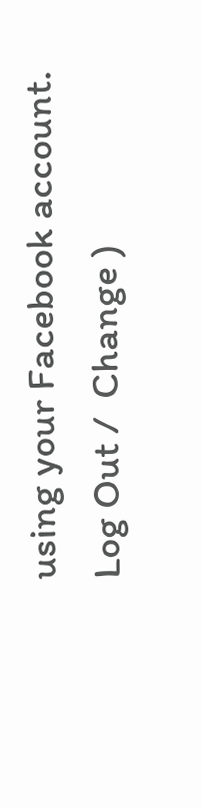using your Facebook account. Log Out /  Change )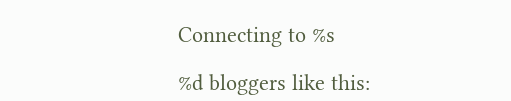Connecting to %s

%d bloggers like this: